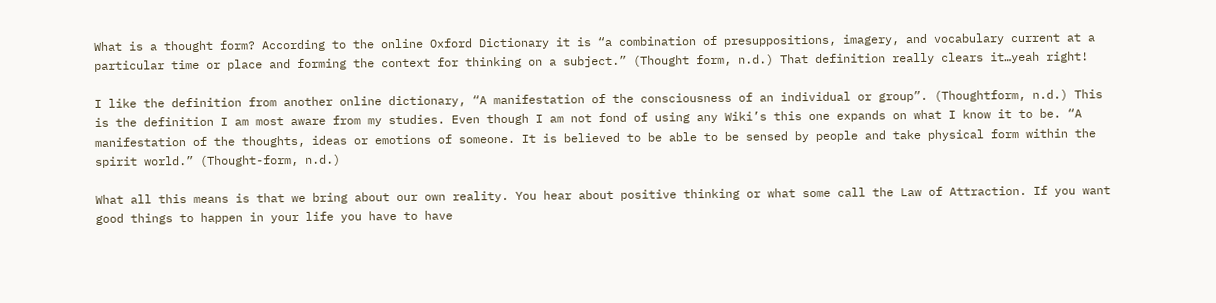What is a thought form? According to the online Oxford Dictionary it is “a combination of presuppositions, imagery, and vocabulary current at a particular time or place and forming the context for thinking on a subject.” (Thought form, n.d.) That definition really clears it…yeah right!

I like the definition from another online dictionary, “A manifestation of the consciousness of an individual or group”. (Thoughtform, n.d.) This is the definition I am most aware from my studies. Even though I am not fond of using any Wiki’s this one expands on what I know it to be. “A manifestation of the thoughts, ideas or emotions of someone. It is believed to be able to be sensed by people and take physical form within the spirit world.” (Thought-form, n.d.)

What all this means is that we bring about our own reality. You hear about positive thinking or what some call the Law of Attraction. If you want good things to happen in your life you have to have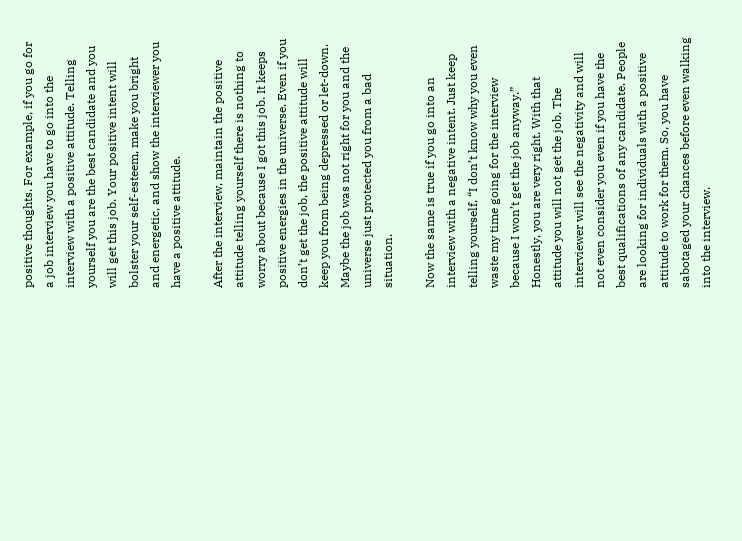positive thoughts. For example, if you go for a job interview you have to go into the interview with a positive attitude. Telling yourself you are the best candidate and you will get this job. Your positive intent will bolster your self-esteem, make you bright and energetic, and show the interviewer you have a positive attitude.

After the interview, maintain the positive attitude telling yourself there is nothing to worry about because I got this job. It keeps positive energies in the universe. Even if you don’t get the job, the positive attitude will keep you from being depressed or let-down. Maybe the job was not right for you and the universe just protected you from a bad situation.

Now the same is true if you go into an interview with a negative intent. Just keep telling yourself, “I don’t know why you even waste my time going for the interview because I won’t get the job anyway.” Honestly, you are very right. With that attitude you will not get the job. The interviewer will see the negativity and will not even consider you even if you have the best qualifications of any candidate. People are looking for individuals with a positive attitude to work for them. So, you have sabotaged your chances before even walking into the interview.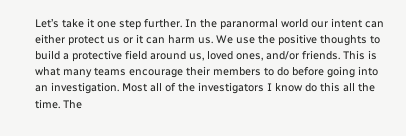Let’s take it one step further. In the paranormal world our intent can either protect us or it can harm us. We use the positive thoughts to build a protective field around us, loved ones, and/or friends. This is what many teams encourage their members to do before going into an investigation. Most all of the investigators I know do this all the time. The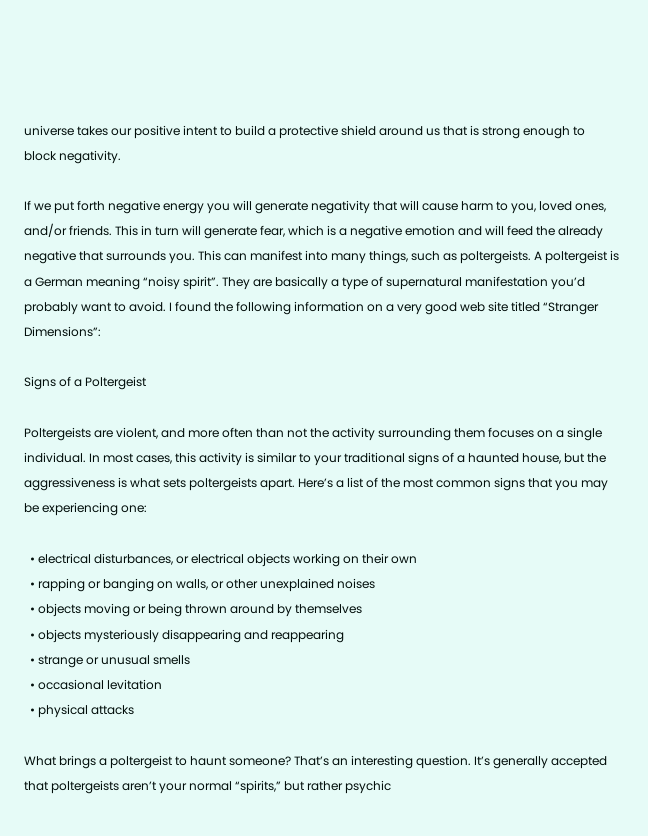universe takes our positive intent to build a protective shield around us that is strong enough to block negativity.

If we put forth negative energy you will generate negativity that will cause harm to you, loved ones, and/or friends. This in turn will generate fear, which is a negative emotion and will feed the already negative that surrounds you. This can manifest into many things, such as poltergeists. A poltergeist is a German meaning “noisy spirit”. They are basically a type of supernatural manifestation you’d probably want to avoid. I found the following information on a very good web site titled “Stranger Dimensions”:

Signs of a Poltergeist

Poltergeists are violent, and more often than not the activity surrounding them focuses on a single individual. In most cases, this activity is similar to your traditional signs of a haunted house, but the aggressiveness is what sets poltergeists apart. Here’s a list of the most common signs that you may be experiencing one:

  • electrical disturbances, or electrical objects working on their own
  • rapping or banging on walls, or other unexplained noises
  • objects moving or being thrown around by themselves
  • objects mysteriously disappearing and reappearing
  • strange or unusual smells
  • occasional levitation
  • physical attacks

What brings a poltergeist to haunt someone? That’s an interesting question. It’s generally accepted that poltergeists aren’t your normal “spirits,” but rather psychic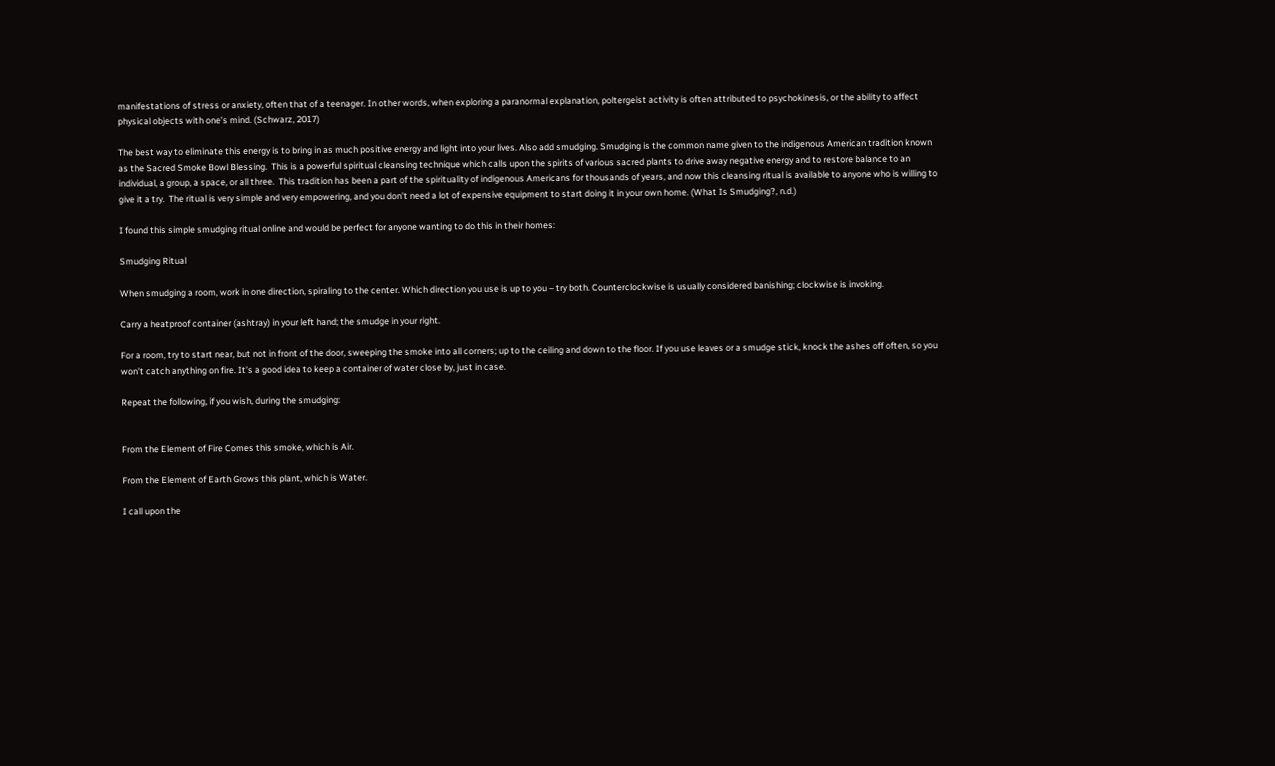manifestations of stress or anxiety, often that of a teenager. In other words, when exploring a paranormal explanation, poltergeist activity is often attributed to psychokinesis, or the ability to affect physical objects with one’s mind. (Schwarz, 2017)

The best way to eliminate this energy is to bring in as much positive energy and light into your lives. Also add smudging. Smudging is the common name given to the indigenous American tradition known as the Sacred Smoke Bowl Blessing.  This is a powerful spiritual cleansing technique which calls upon the spirits of various sacred plants to drive away negative energy and to restore balance to an individual, a group, a space, or all three.  This tradition has been a part of the spirituality of indigenous Americans for thousands of years, and now this cleansing ritual is available to anyone who is willing to give it a try.  The ritual is very simple and very empowering, and you don’t need a lot of expensive equipment to start doing it in your own home. (What Is Smudging?, n.d.)

I found this simple smudging ritual online and would be perfect for anyone wanting to do this in their homes:

Smudging Ritual

When smudging a room, work in one direction, spiraling to the center. Which direction you use is up to you – try both. Counterclockwise is usually considered banishing; clockwise is invoking.

Carry a heatproof container (ashtray) in your left hand; the smudge in your right.

For a room, try to start near, but not in front of the door, sweeping the smoke into all corners; up to the ceiling and down to the floor. If you use leaves or a smudge stick, knock the ashes off often, so you won’t catch anything on fire. It’s a good idea to keep a container of water close by, just in case.

Repeat the following, if you wish, during the smudging:


From the Element of Fire Comes this smoke, which is Air.

From the Element of Earth Grows this plant, which is Water.

I call upon the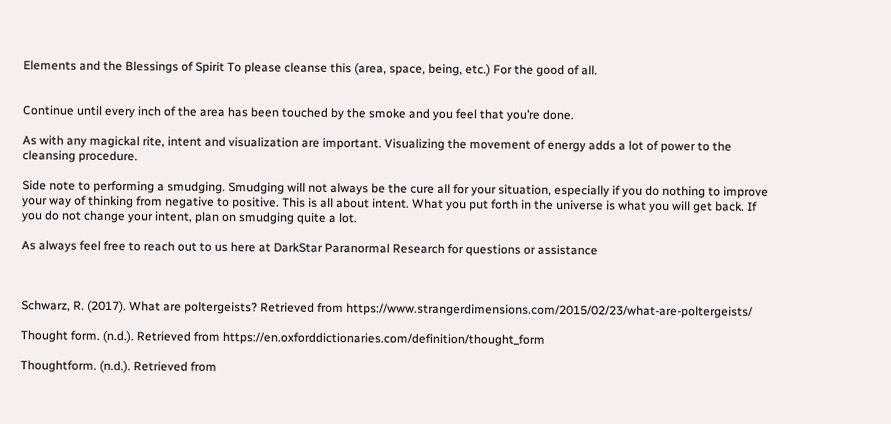Elements and the Blessings of Spirit To please cleanse this (area, space, being, etc.) For the good of all.


Continue until every inch of the area has been touched by the smoke and you feel that you’re done.

As with any magickal rite, intent and visualization are important. Visualizing the movement of energy adds a lot of power to the cleansing procedure.

Side note to performing a smudging. Smudging will not always be the cure all for your situation, especially if you do nothing to improve your way of thinking from negative to positive. This is all about intent. What you put forth in the universe is what you will get back. If you do not change your intent, plan on smudging quite a lot.

As always feel free to reach out to us here at DarkStar Paranormal Research for questions or assistance



Schwarz, R. (2017). What are poltergeists? Retrieved from https://www.strangerdimensions.com/2015/02/23/what-are-poltergeists/

Thought form. (n.d.). Retrieved from https://en.oxforddictionaries.com/definition/thought_form

Thoughtform. (n.d.). Retrieved from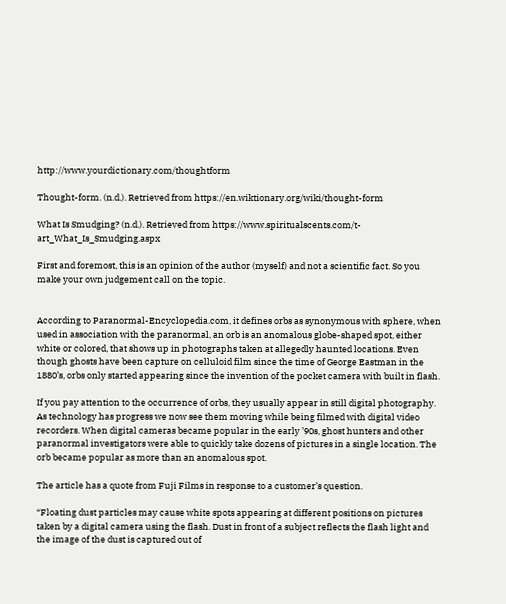http://www.yourdictionary.com/thoughtform

Thought-form. (n.d.). Retrieved from https://en.wiktionary.org/wiki/thought-form

What Is Smudging? (n.d.). Retrieved from https://www.spiritualscents.com/t-art_What_Is_Smudging.aspx

First and foremost, this is an opinion of the author (myself) and not a scientific fact. So you make your own judgement call on the topic.


According to Paranormal-Encyclopedia.com, it defines orbs as synonymous with sphere, when used in association with the paranormal, an orb is an anomalous globe-shaped spot, either white or colored, that shows up in photographs taken at allegedly haunted locations. Even though ghosts have been capture on celluloid film since the time of George Eastman in the 1880’s, orbs only started appearing since the invention of the pocket camera with built in flash.

If you pay attention to the occurrence of orbs, they usually appear in still digital photography. As technology has progress we now see them moving while being filmed with digital video recorders. When digital cameras became popular in the early ’90s, ghost hunters and other paranormal investigators were able to quickly take dozens of pictures in a single location. The orb became popular as more than an anomalous spot.

The article has a quote from Fuji Films in response to a customer’s question.

“Floating dust particles may cause white spots appearing at different positions on pictures taken by a digital camera using the flash. Dust in front of a subject reflects the flash light and the image of the dust is captured out of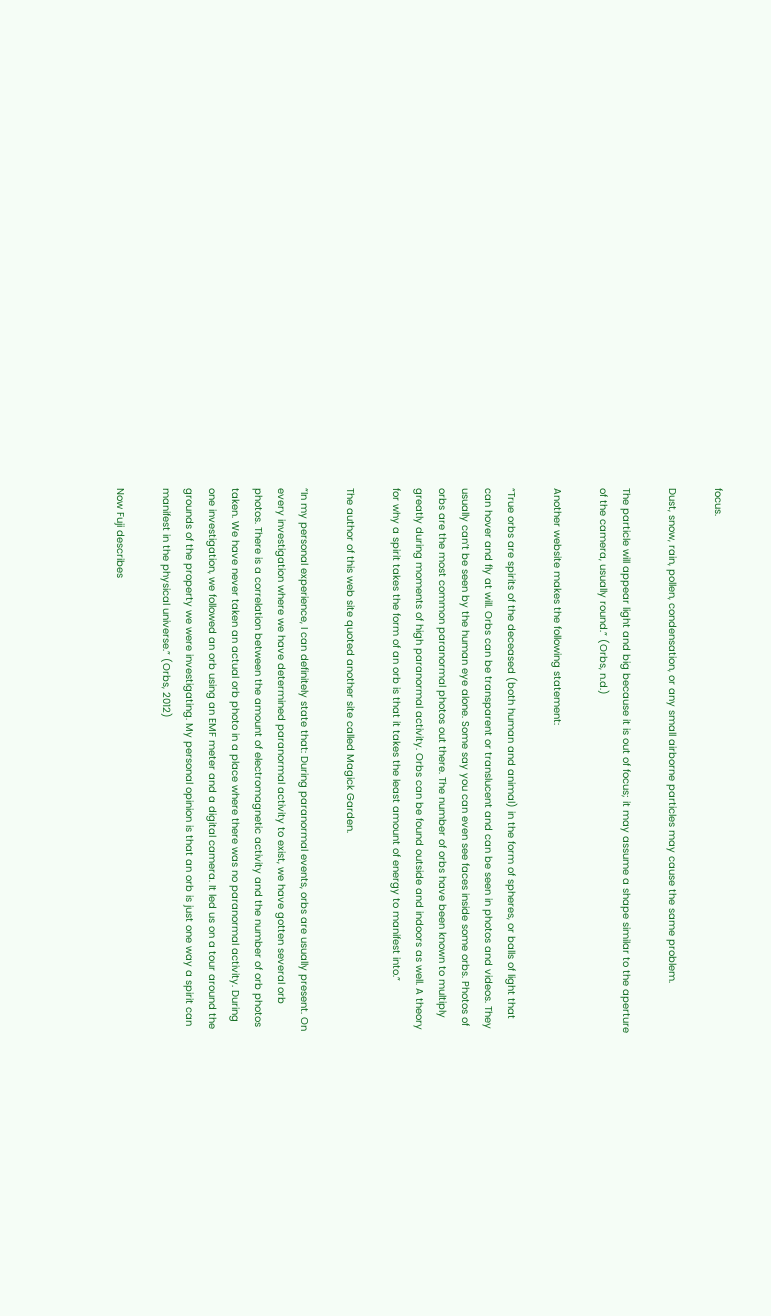focus.

Dust, snow, rain, pollen, condensation, or any small airborne particles may cause the same problem.

The particle will appear light and big because it is out of focus; it may assume a shape similar to the aperture of the camera, usually round.” (Orbs, n.d.)

Another website makes the following statement:

“True orbs are spirits of the deceased (both human and animal) in the form of spheres, or balls of light that can hover and fly at will. Orbs can be transparent or translucent and can be seen in photos and videos. They usually can’t be seen by the human eye alone. Some say you can even see faces inside some orbs. Photos of orbs are the most common paranormal photos out there. The number of orbs have been known to multiply greatly during moments of high paranormal activity. Orbs can be found outside and indoors as well. A theory for why a spirit takes the form of an orb is that it takes the least amount of energy to manifest into.”

The author of this web site quoted another site called Magick Garden.

“In my personal experience, I can definitely state that: During paranormal events, orbs are usually present. On every investigation where we have determined paranormal activity to exist, we have gotten several orb photos. There is a correlation between the amount of electromagnetic activity and the number of orb photos taken. We have never taken an actual orb photo in a place where there was no paranormal activity. During one investigation, we followed an orb using an EMF meter and a digital camera. It led us on a tour around the grounds of the property we were investigating. My personal opinion is that an orb is just one way a spirit can manifest in the physical universe.” (Orbs, 2012)

Now Fuji describes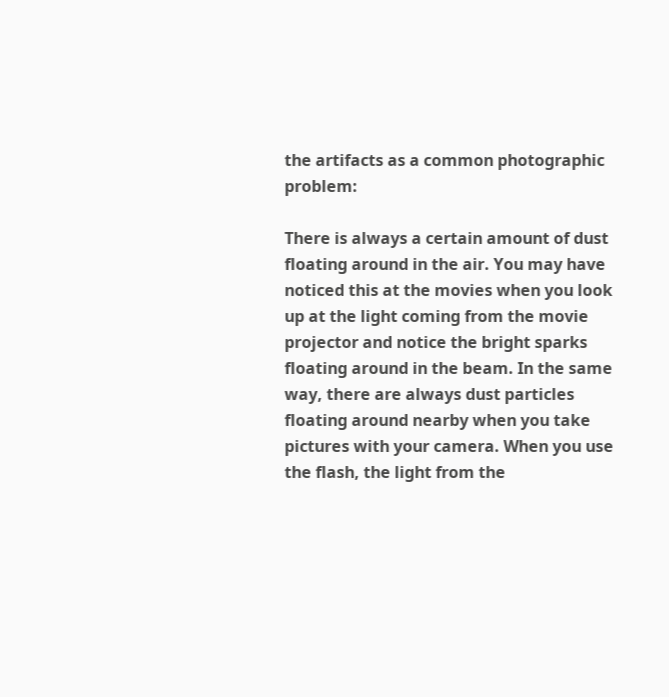the artifacts as a common photographic problem:

There is always a certain amount of dust floating around in the air. You may have noticed this at the movies when you look up at the light coming from the movie projector and notice the bright sparks floating around in the beam. In the same way, there are always dust particles floating around nearby when you take pictures with your camera. When you use the flash, the light from the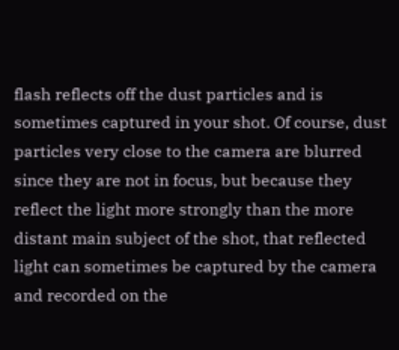flash reflects off the dust particles and is sometimes captured in your shot. Of course, dust particles very close to the camera are blurred since they are not in focus, but because they reflect the light more strongly than the more distant main subject of the shot, that reflected light can sometimes be captured by the camera and recorded on the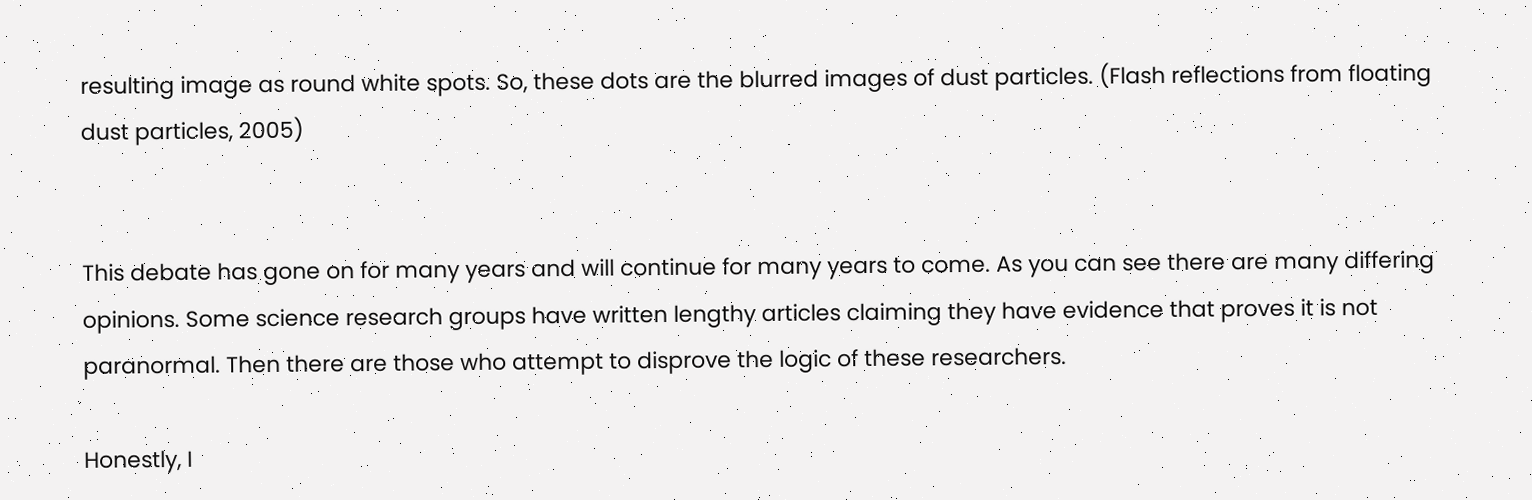resulting image as round white spots. So, these dots are the blurred images of dust particles. (Flash reflections from floating dust particles, 2005)


This debate has gone on for many years and will continue for many years to come. As you can see there are many differing opinions. Some science research groups have written lengthy articles claiming they have evidence that proves it is not paranormal. Then there are those who attempt to disprove the logic of these researchers.

Honestly, I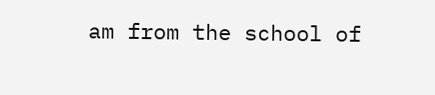am from the school of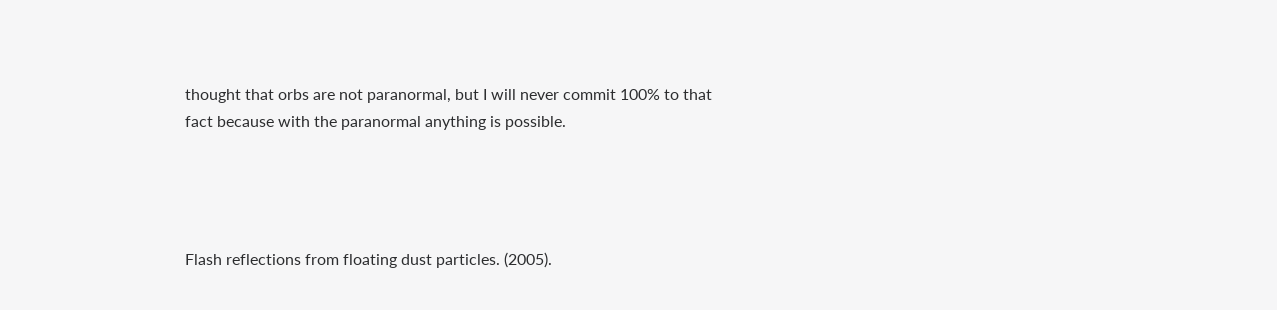thought that orbs are not paranormal, but I will never commit 100% to that fact because with the paranormal anything is possible.




Flash reflections from floating dust particles. (2005).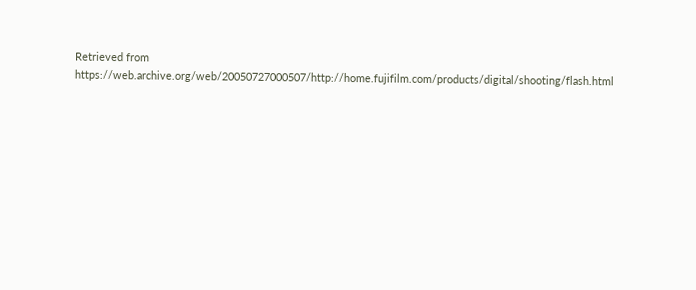Retrieved from https://web.archive.org/web/20050727000507/http://home.fujifilm.com/products/digital/shooting/flash.html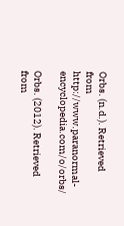Orbs. (n.d.). Retrieved from http://www.paranormal-encyclopedia.com/o/orbs/

Orbs. (2012). Retrieved from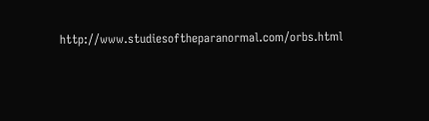http://www.studiesoftheparanormal.com/orbs.html